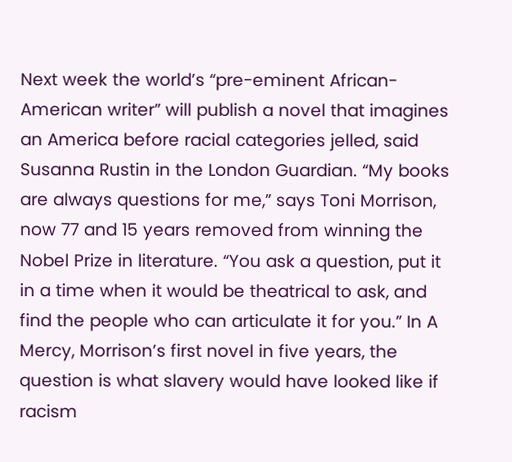Next week the world’s “pre-eminent African-American writer” will publish a novel that imagines an America before racial categories jelled, said Susanna Rustin in the London Guardian. “My books are always questions for me,” says Toni Morrison, now 77 and 15 years removed from winning the Nobel Prize in literature. “You ask a question, put it in a time when it would be theatrical to ask, and find the people who can articulate it for you.” In A Mercy, Morrison’s first novel in five years, the question is what slavery would have looked like if racism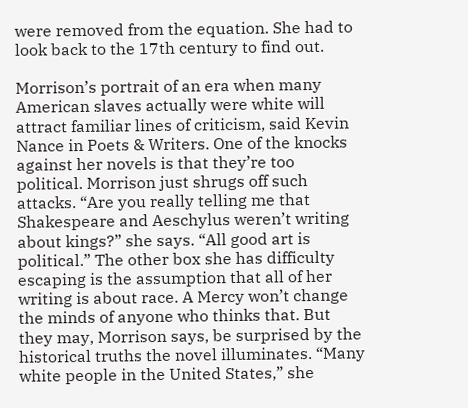were removed from the equation. She had to look back to the 17th century to find out.

Morrison’s portrait of an era when many American slaves actually were white will attract familiar lines of criticism, said Kevin Nance in Poets & Writers. One of the knocks against her novels is that they’re too political. Morrison just shrugs off such attacks. “Are you really telling me that Shakespeare and Aeschylus weren’t writing about kings?” she says. “All good art is political.” The other box she has difficulty escaping is the assumption that all of her writing is about race. A Mercy won’t change the minds of anyone who thinks that. But they may, Morrison says, be surprised by the historical truths the novel illuminates. “Many white people in the United States,” she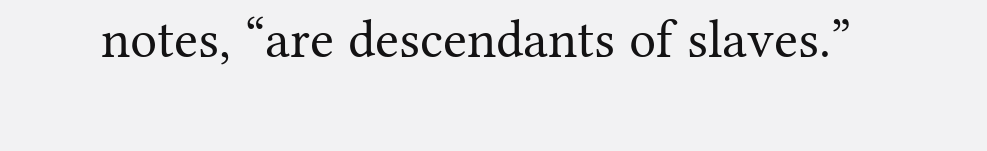notes, “are descendants of slaves.”